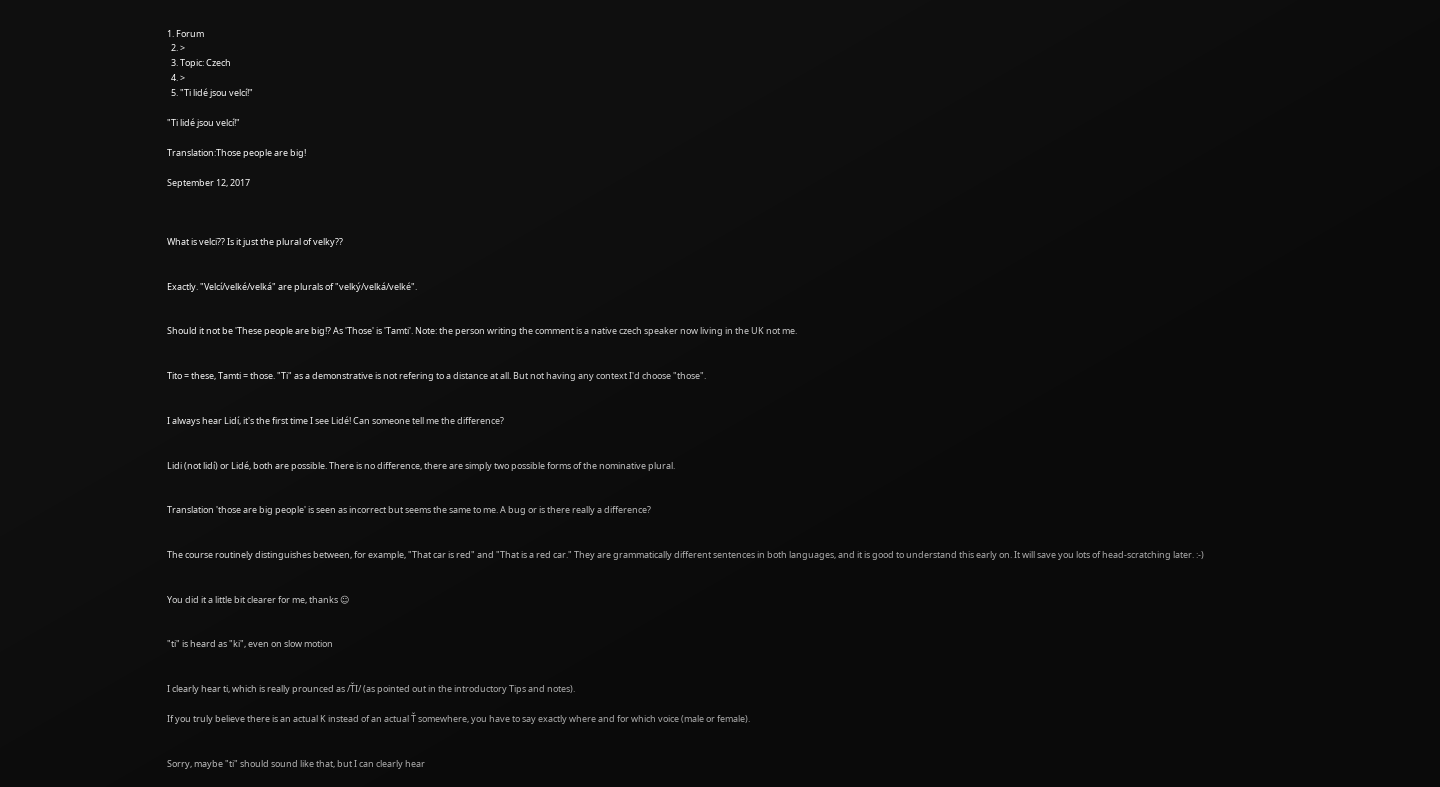1. Forum
  2. >
  3. Topic: Czech
  4. >
  5. "Ti lidé jsou velcí!"

"Ti lidé jsou velcí!"

Translation:Those people are big!

September 12, 2017



What is velci?? Is it just the plural of velky??


Exactly. "Velcí/velké/velká" are plurals of "velký/velká/velké".


Should it not be 'These people are big!? As 'Those' is 'Tamti'. Note: the person writing the comment is a native czech speaker now living in the UK not me.


Tito = these, Tamti = those. "Ti" as a demonstrative is not refering to a distance at all. But not having any context I'd choose "those".


I always hear Lidí, it's the first time I see Lidé! Can someone tell me the difference?


Lidi (not lidí) or Lidé, both are possible. There is no difference, there are simply two possible forms of the nominative plural.


Translation 'those are big people' is seen as incorrect but seems the same to me. A bug or is there really a difference?


The course routinely distinguishes between, for example, "That car is red" and "That is a red car." They are grammatically different sentences in both languages, and it is good to understand this early on. It will save you lots of head-scratching later. :-)


You did it a little bit clearer for me, thanks ☺


"ti" is heard as "ki", even on slow motion


I clearly hear ti, which is really prounced as /ŤI/ (as pointed out in the introductory Tips and notes).

If you truly believe there is an actual K instead of an actual Ť somewhere, you have to say exactly where and for which voice (male or female).


Sorry, maybe "ti" should sound like that, but I can clearly hear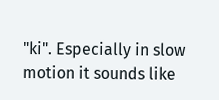"ki". Especially in slow motion it sounds like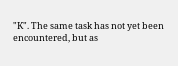"K". The same task has not yet been encountered, but as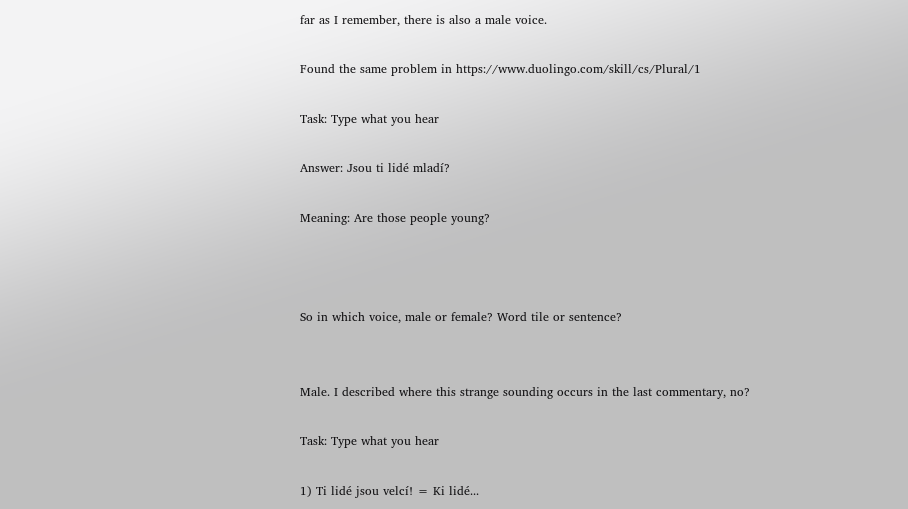far as I remember, there is also a male voice.

Found the same problem in https://www.duolingo.com/skill/cs/Plural/1

Task: Type what you hear

Answer: Jsou ti lidé mladí?

Meaning: Are those people young?



So in which voice, male or female? Word tile or sentence?


Male. I described where this strange sounding occurs in the last commentary, no?

Task: Type what you hear

1) Ti lidé jsou velcí! = Ki lidé...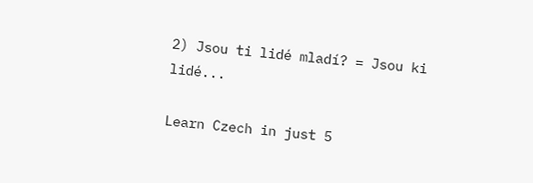2) Jsou ti lidé mladí? = Jsou ki lidé...

Learn Czech in just 5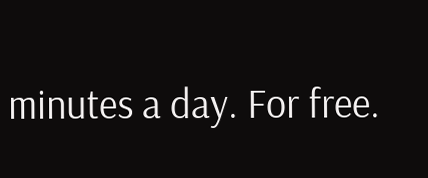minutes a day. For free.